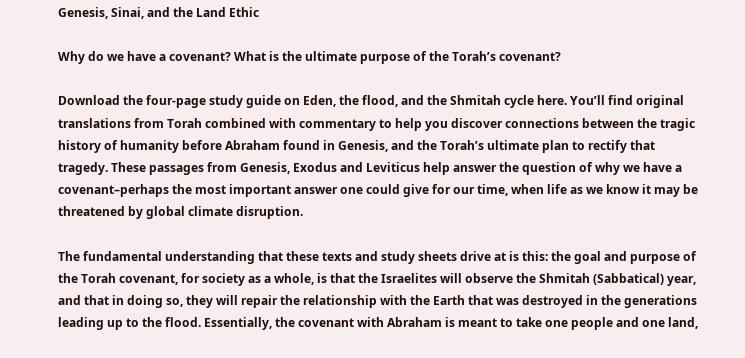Genesis, Sinai, and the Land Ethic

Why do we have a covenant? What is the ultimate purpose of the Torah’s covenant?

Download the four-page study guide on Eden, the flood, and the Shmitah cycle here. You’ll find original translations from Torah combined with commentary to help you discover connections between the tragic history of humanity before Abraham found in Genesis, and the Torah’s ultimate plan to rectify that tragedy. These passages from Genesis, Exodus and Leviticus help answer the question of why we have a covenant–perhaps the most important answer one could give for our time, when life as we know it may be threatened by global climate disruption.

The fundamental understanding that these texts and study sheets drive at is this: the goal and purpose of the Torah covenant, for society as a whole, is that the Israelites will observe the Shmitah (Sabbatical) year, and that in doing so, they will repair the relationship with the Earth that was destroyed in the generations leading up to the flood. Essentially, the covenant with Abraham is meant to take one people and one land,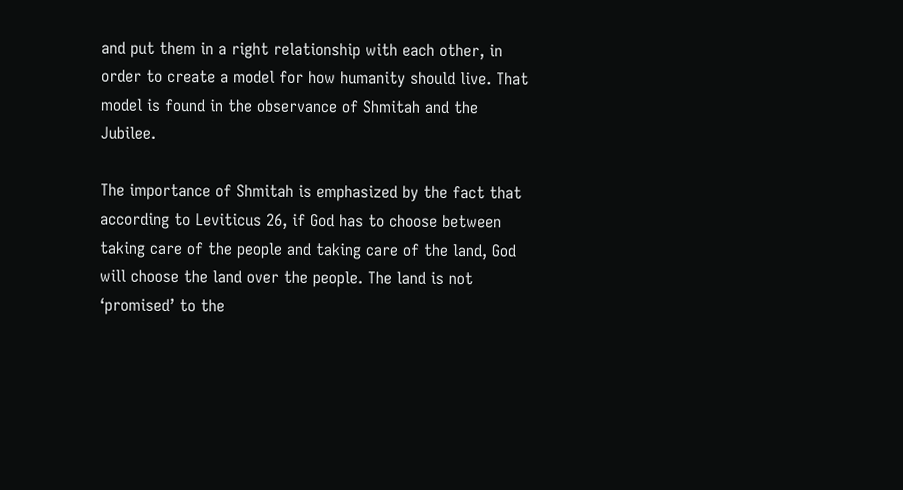and put them in a right relationship with each other, in order to create a model for how humanity should live. That model is found in the observance of Shmitah and the Jubilee.

The importance of Shmitah is emphasized by the fact that according to Leviticus 26, if God has to choose between taking care of the people and taking care of the land, God will choose the land over the people. The land is not ‘promised’ to the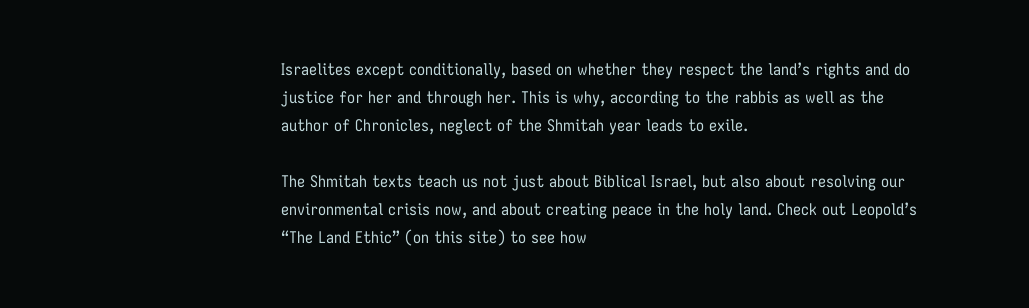Israelites except conditionally, based on whether they respect the land’s rights and do justice for her and through her. This is why, according to the rabbis as well as the author of Chronicles, neglect of the Shmitah year leads to exile.

The Shmitah texts teach us not just about Biblical Israel, but also about resolving our environmental crisis now, and about creating peace in the holy land. Check out Leopold’s “The Land Ethic” (on this site) to see how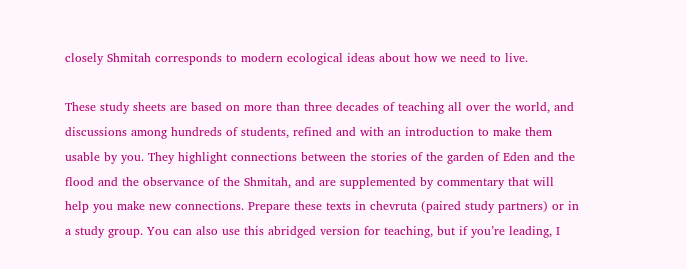closely Shmitah corresponds to modern ecological ideas about how we need to live.

These study sheets are based on more than three decades of teaching all over the world, and discussions among hundreds of students, refined and with an introduction to make them usable by you. They highlight connections between the stories of the garden of Eden and the flood and the observance of the Shmitah, and are supplemented by commentary that will help you make new connections. Prepare these texts in chevruta (paired study partners) or in a study group. You can also use this abridged version for teaching, but if you’re leading, I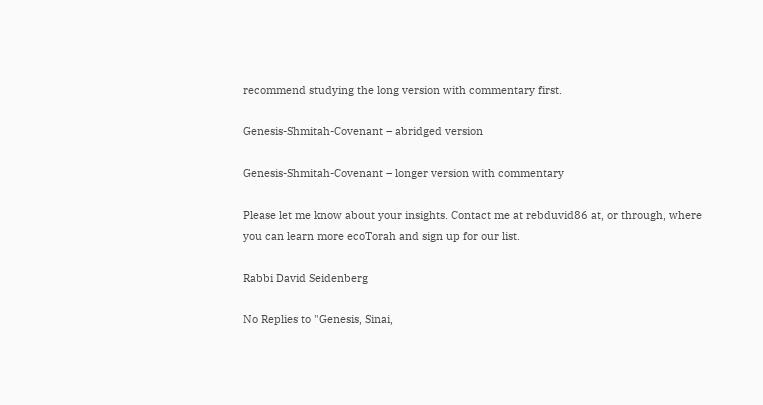recommend studying the long version with commentary first.

Genesis-Shmitah-Covenant – abridged version

Genesis-Shmitah-Covenant – longer version with commentary

Please let me know about your insights. Contact me at rebduvid86 at, or through, where you can learn more ecoTorah and sign up for our list.

Rabbi David Seidenberg

No Replies to "Genesis, Sinai,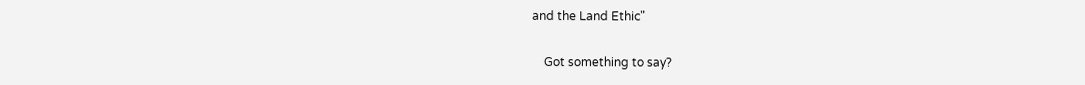and the Land Ethic"

    Got something to say?